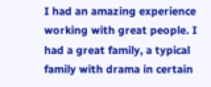I had an amazing experience working with great people. I had a great family, a typical family with drama in certain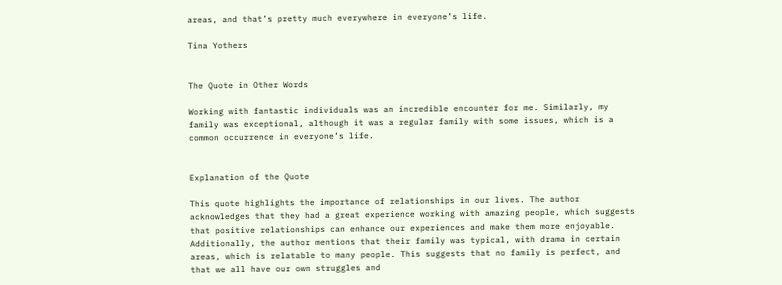areas, and that’s pretty much everywhere in everyone’s life.

Tina Yothers


The Quote in Other Words

Working with fantastic individuals was an incredible encounter for me. Similarly, my family was exceptional, although it was a regular family with some issues, which is a common occurrence in everyone’s life.


Explanation of the Quote

This quote highlights the importance of relationships in our lives. The author acknowledges that they had a great experience working with amazing people, which suggests that positive relationships can enhance our experiences and make them more enjoyable. Additionally, the author mentions that their family was typical, with drama in certain areas, which is relatable to many people. This suggests that no family is perfect, and that we all have our own struggles and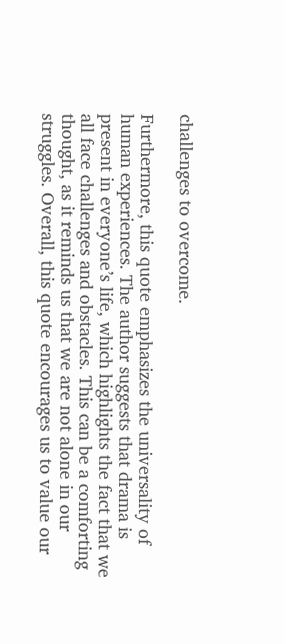challenges to overcome.

Furthermore, this quote emphasizes the universality of human experiences. The author suggests that drama is present in everyone’s life, which highlights the fact that we all face challenges and obstacles. This can be a comforting thought, as it reminds us that we are not alone in our struggles. Overall, this quote encourages us to value our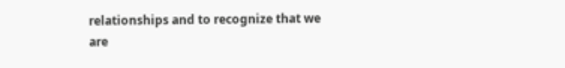relationships and to recognize that we are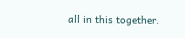all in this together.